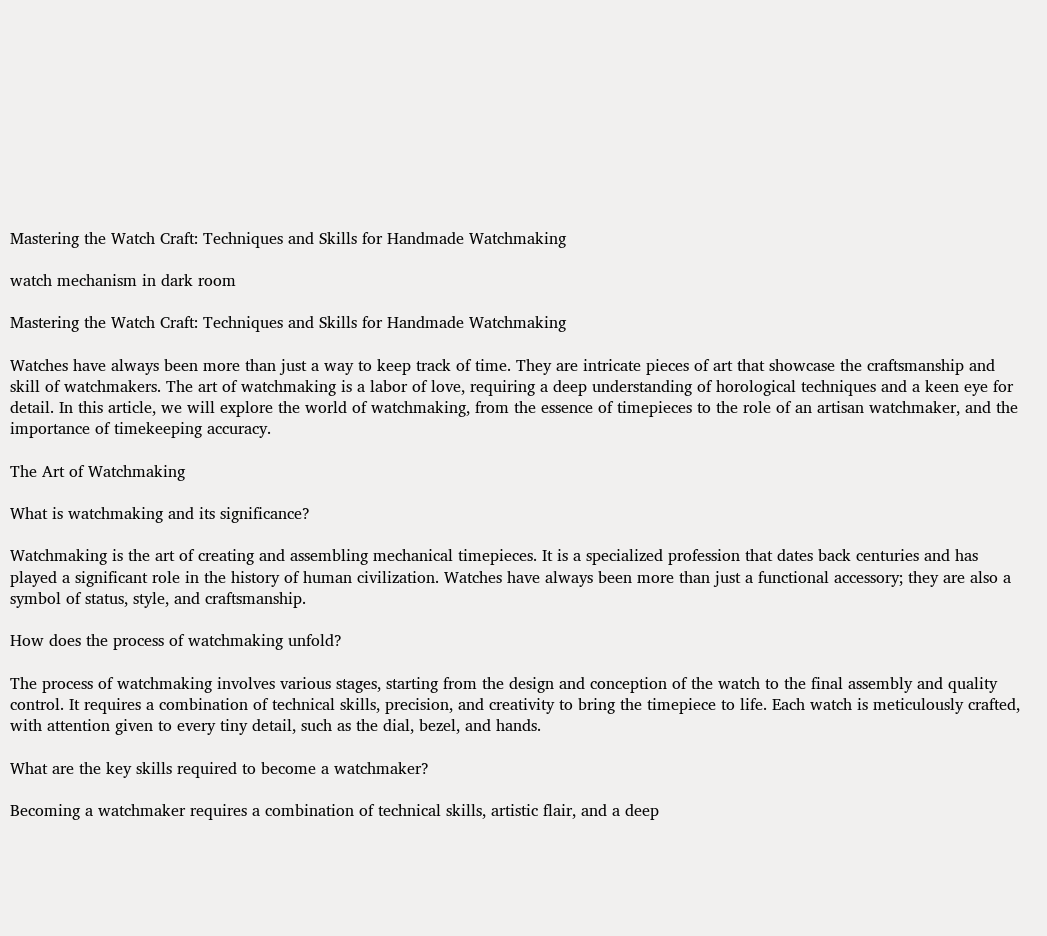Mastering the Watch Craft: Techniques and Skills for Handmade Watchmaking

watch mechanism in dark room

Mastering the Watch Craft: Techniques and Skills for Handmade Watchmaking

Watches have always been more than just a way to keep track of time. They are intricate pieces of art that showcase the craftsmanship and skill of watchmakers. The art of watchmaking is a labor of love, requiring a deep understanding of horological techniques and a keen eye for detail. In this article, we will explore the world of watchmaking, from the essence of timepieces to the role of an artisan watchmaker, and the importance of timekeeping accuracy.

The Art of Watchmaking

What is watchmaking and its significance?

Watchmaking is the art of creating and assembling mechanical timepieces. It is a specialized profession that dates back centuries and has played a significant role in the history of human civilization. Watches have always been more than just a functional accessory; they are also a symbol of status, style, and craftsmanship.

How does the process of watchmaking unfold?

The process of watchmaking involves various stages, starting from the design and conception of the watch to the final assembly and quality control. It requires a combination of technical skills, precision, and creativity to bring the timepiece to life. Each watch is meticulously crafted, with attention given to every tiny detail, such as the dial, bezel, and hands.

What are the key skills required to become a watchmaker?

Becoming a watchmaker requires a combination of technical skills, artistic flair, and a deep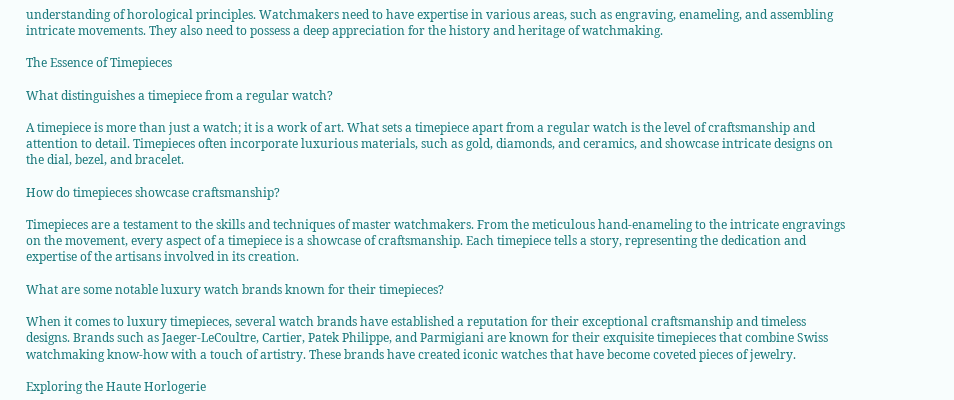understanding of horological principles. Watchmakers need to have expertise in various areas, such as engraving, enameling, and assembling intricate movements. They also need to possess a deep appreciation for the history and heritage of watchmaking.

The Essence of Timepieces

What distinguishes a timepiece from a regular watch?

A timepiece is more than just a watch; it is a work of art. What sets a timepiece apart from a regular watch is the level of craftsmanship and attention to detail. Timepieces often incorporate luxurious materials, such as gold, diamonds, and ceramics, and showcase intricate designs on the dial, bezel, and bracelet.

How do timepieces showcase craftsmanship?

Timepieces are a testament to the skills and techniques of master watchmakers. From the meticulous hand-enameling to the intricate engravings on the movement, every aspect of a timepiece is a showcase of craftsmanship. Each timepiece tells a story, representing the dedication and expertise of the artisans involved in its creation.

What are some notable luxury watch brands known for their timepieces?

When it comes to luxury timepieces, several watch brands have established a reputation for their exceptional craftsmanship and timeless designs. Brands such as Jaeger-LeCoultre, Cartier, Patek Philippe, and Parmigiani are known for their exquisite timepieces that combine Swiss watchmaking know-how with a touch of artistry. These brands have created iconic watches that have become coveted pieces of jewelry.

Exploring the Haute Horlogerie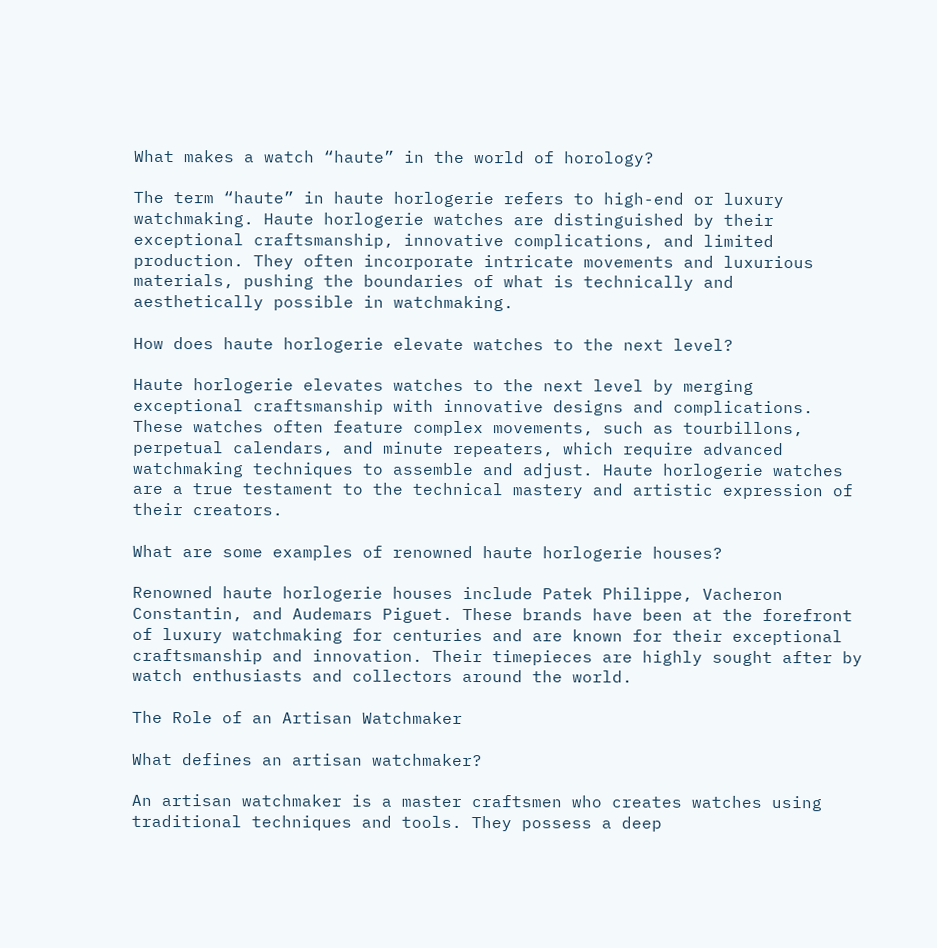What makes a watch “haute” in the world of horology?

The term “haute” in haute horlogerie refers to high-end or luxury watchmaking. Haute horlogerie watches are distinguished by their exceptional craftsmanship, innovative complications, and limited production. They often incorporate intricate movements and luxurious materials, pushing the boundaries of what is technically and aesthetically possible in watchmaking.

How does haute horlogerie elevate watches to the next level?

Haute horlogerie elevates watches to the next level by merging exceptional craftsmanship with innovative designs and complications. These watches often feature complex movements, such as tourbillons, perpetual calendars, and minute repeaters, which require advanced watchmaking techniques to assemble and adjust. Haute horlogerie watches are a true testament to the technical mastery and artistic expression of their creators.

What are some examples of renowned haute horlogerie houses?

Renowned haute horlogerie houses include Patek Philippe, Vacheron Constantin, and Audemars Piguet. These brands have been at the forefront of luxury watchmaking for centuries and are known for their exceptional craftsmanship and innovation. Their timepieces are highly sought after by watch enthusiasts and collectors around the world.

The Role of an Artisan Watchmaker

What defines an artisan watchmaker?

An artisan watchmaker is a master craftsmen who creates watches using traditional techniques and tools. They possess a deep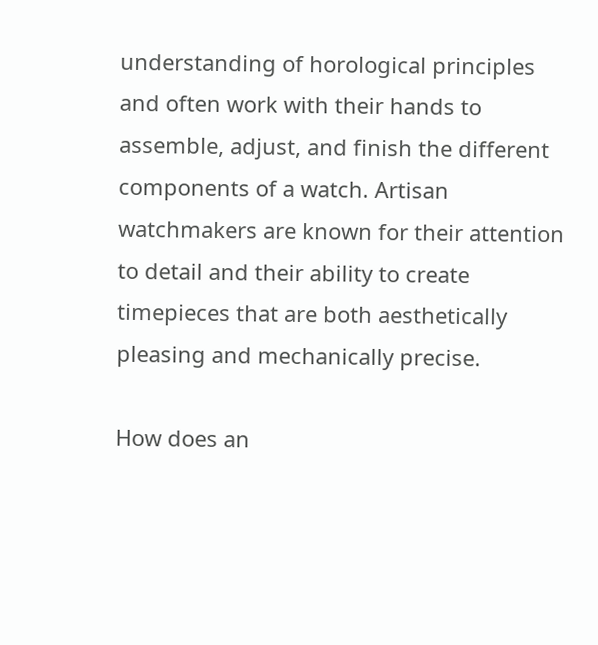understanding of horological principles and often work with their hands to assemble, adjust, and finish the different components of a watch. Artisan watchmakers are known for their attention to detail and their ability to create timepieces that are both aesthetically pleasing and mechanically precise.

How does an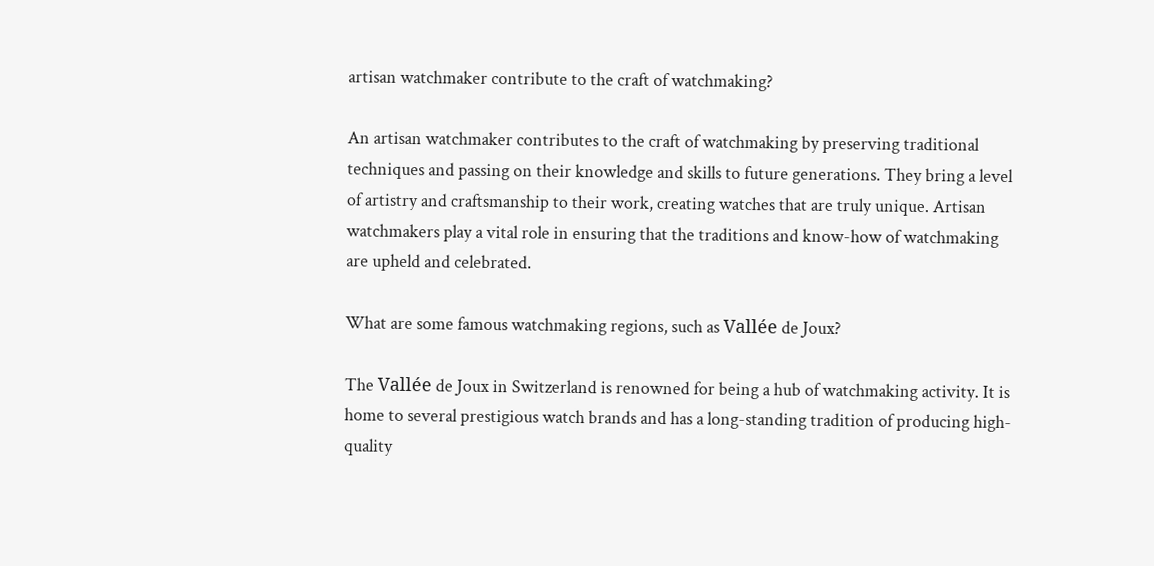artisan watchmaker contribute to the craft of watchmaking?

An artisan watchmaker contributes to the craft of watchmaking by preserving traditional techniques and passing on their knowledge and skills to future generations. They bring a level of artistry and craftsmanship to their work, creating watches that are truly unique. Artisan watchmakers play a vital role in ensuring that the traditions and know-how of watchmaking are upheld and celebrated.

What are some famous watchmaking regions, such as Vallée de Joux?

The Vallée de Joux in Switzerland is renowned for being a hub of watchmaking activity. It is home to several prestigious watch brands and has a long-standing tradition of producing high-quality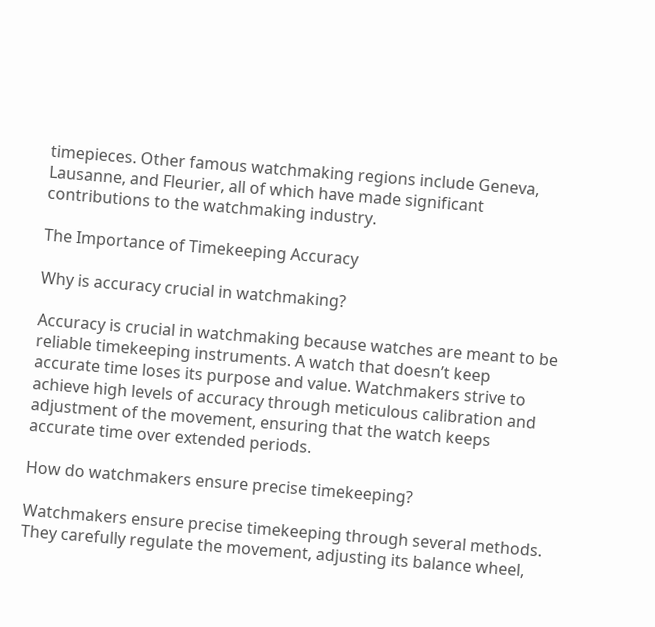timepieces. Other famous watchmaking regions include Geneva, Lausanne, and Fleurier, all of which have made significant contributions to the watchmaking industry.

The Importance of Timekeeping Accuracy

Why is accuracy crucial in watchmaking?

Accuracy is crucial in watchmaking because watches are meant to be reliable timekeeping instruments. A watch that doesn’t keep accurate time loses its purpose and value. Watchmakers strive to achieve high levels of accuracy through meticulous calibration and adjustment of the movement, ensuring that the watch keeps accurate time over extended periods.

How do watchmakers ensure precise timekeeping?

Watchmakers ensure precise timekeeping through several methods. They carefully regulate the movement, adjusting its balance wheel,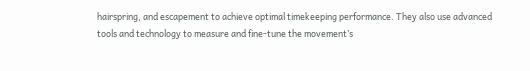hairspring, and escapement to achieve optimal timekeeping performance. They also use advanced tools and technology to measure and fine-tune the movement’s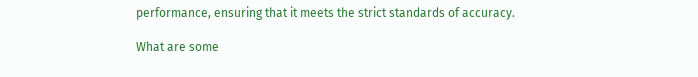performance, ensuring that it meets the strict standards of accuracy.

What are some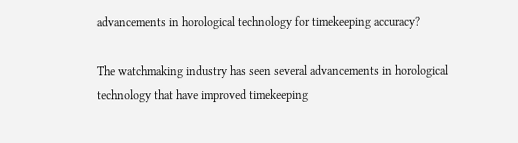advancements in horological technology for timekeeping accuracy?

The watchmaking industry has seen several advancements in horological technology that have improved timekeeping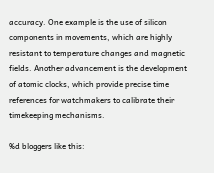accuracy. One example is the use of silicon components in movements, which are highly resistant to temperature changes and magnetic fields. Another advancement is the development of atomic clocks, which provide precise time references for watchmakers to calibrate their timekeeping mechanisms.

%d bloggers like this: